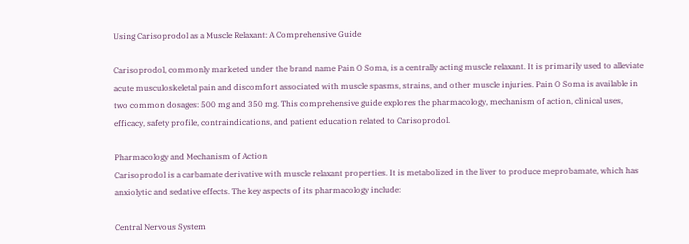Using Carisoprodol as a Muscle Relaxant: A Comprehensive Guide

Carisoprodol, commonly marketed under the brand name Pain O Soma, is a centrally acting muscle relaxant. It is primarily used to alleviate acute musculoskeletal pain and discomfort associated with muscle spasms, strains, and other muscle injuries. Pain O Soma is available in two common dosages: 500 mg and 350 mg. This comprehensive guide explores the pharmacology, mechanism of action, clinical uses, efficacy, safety profile, contraindications, and patient education related to Carisoprodol.

Pharmacology and Mechanism of Action
Carisoprodol is a carbamate derivative with muscle relaxant properties. It is metabolized in the liver to produce meprobamate, which has anxiolytic and sedative effects. The key aspects of its pharmacology include:

Central Nervous System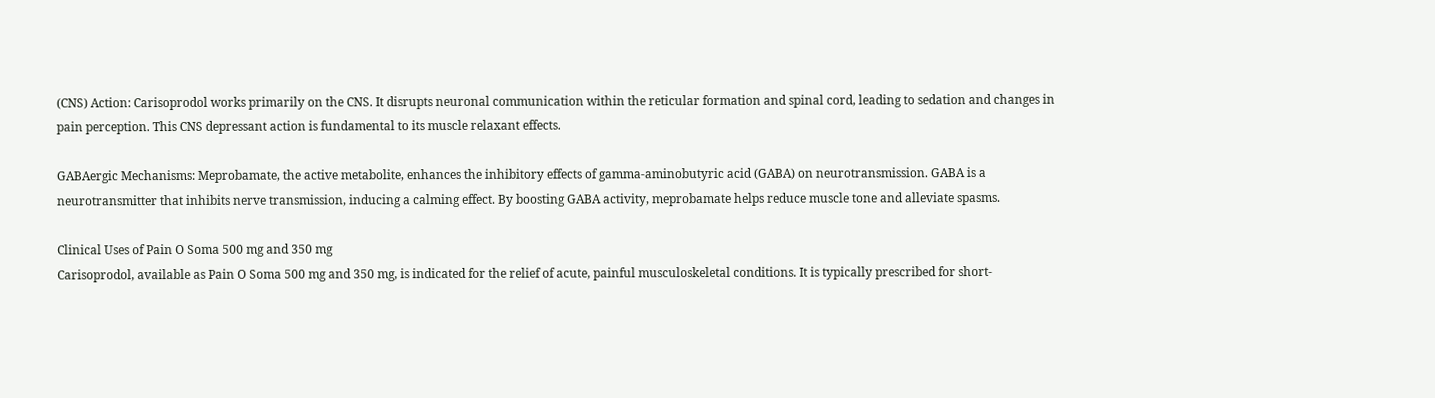(CNS) Action: Carisoprodol works primarily on the CNS. It disrupts neuronal communication within the reticular formation and spinal cord, leading to sedation and changes in pain perception. This CNS depressant action is fundamental to its muscle relaxant effects.

GABAergic Mechanisms: Meprobamate, the active metabolite, enhances the inhibitory effects of gamma-aminobutyric acid (GABA) on neurotransmission. GABA is a neurotransmitter that inhibits nerve transmission, inducing a calming effect. By boosting GABA activity, meprobamate helps reduce muscle tone and alleviate spasms.

Clinical Uses of Pain O Soma 500 mg and 350 mg
Carisoprodol, available as Pain O Soma 500 mg and 350 mg, is indicated for the relief of acute, painful musculoskeletal conditions. It is typically prescribed for short-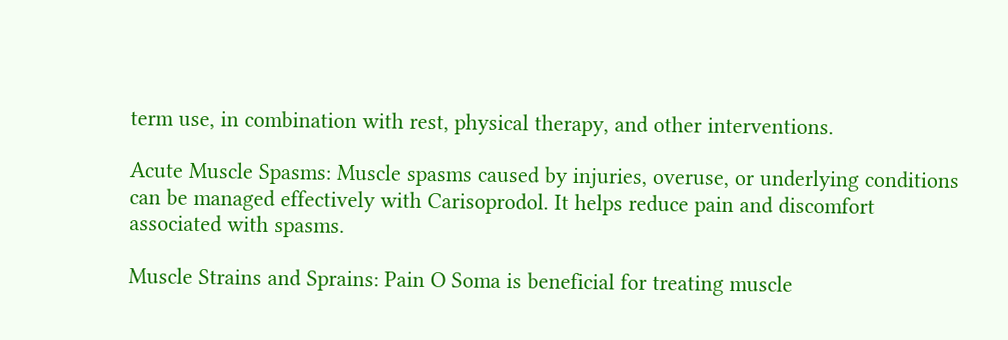term use, in combination with rest, physical therapy, and other interventions.

Acute Muscle Spasms: Muscle spasms caused by injuries, overuse, or underlying conditions can be managed effectively with Carisoprodol. It helps reduce pain and discomfort associated with spasms.

Muscle Strains and Sprains: Pain O Soma is beneficial for treating muscle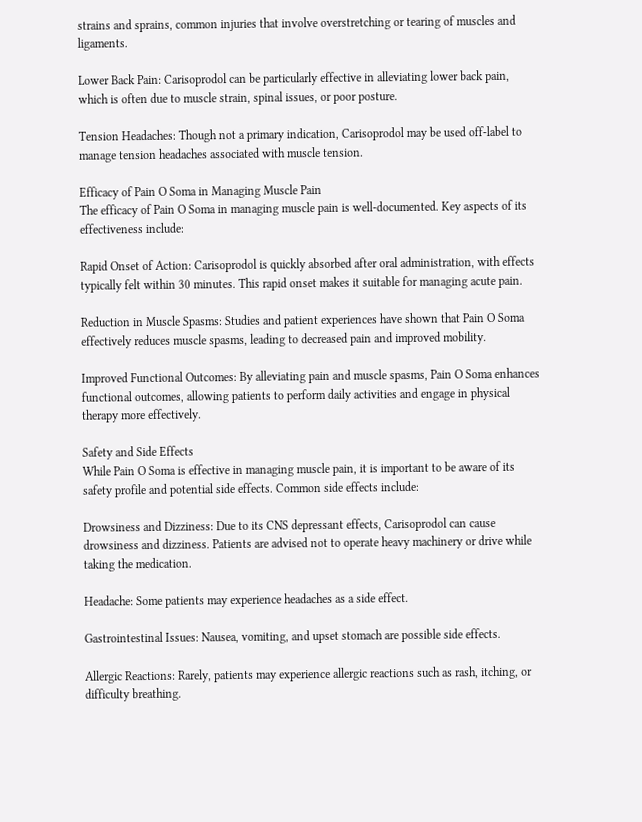strains and sprains, common injuries that involve overstretching or tearing of muscles and ligaments.

Lower Back Pain: Carisoprodol can be particularly effective in alleviating lower back pain, which is often due to muscle strain, spinal issues, or poor posture.

Tension Headaches: Though not a primary indication, Carisoprodol may be used off-label to manage tension headaches associated with muscle tension.

Efficacy of Pain O Soma in Managing Muscle Pain
The efficacy of Pain O Soma in managing muscle pain is well-documented. Key aspects of its effectiveness include:

Rapid Onset of Action: Carisoprodol is quickly absorbed after oral administration, with effects typically felt within 30 minutes. This rapid onset makes it suitable for managing acute pain.

Reduction in Muscle Spasms: Studies and patient experiences have shown that Pain O Soma effectively reduces muscle spasms, leading to decreased pain and improved mobility.

Improved Functional Outcomes: By alleviating pain and muscle spasms, Pain O Soma enhances functional outcomes, allowing patients to perform daily activities and engage in physical therapy more effectively.

Safety and Side Effects
While Pain O Soma is effective in managing muscle pain, it is important to be aware of its safety profile and potential side effects. Common side effects include:

Drowsiness and Dizziness: Due to its CNS depressant effects, Carisoprodol can cause drowsiness and dizziness. Patients are advised not to operate heavy machinery or drive while taking the medication.

Headache: Some patients may experience headaches as a side effect.

Gastrointestinal Issues: Nausea, vomiting, and upset stomach are possible side effects.

Allergic Reactions: Rarely, patients may experience allergic reactions such as rash, itching, or difficulty breathing.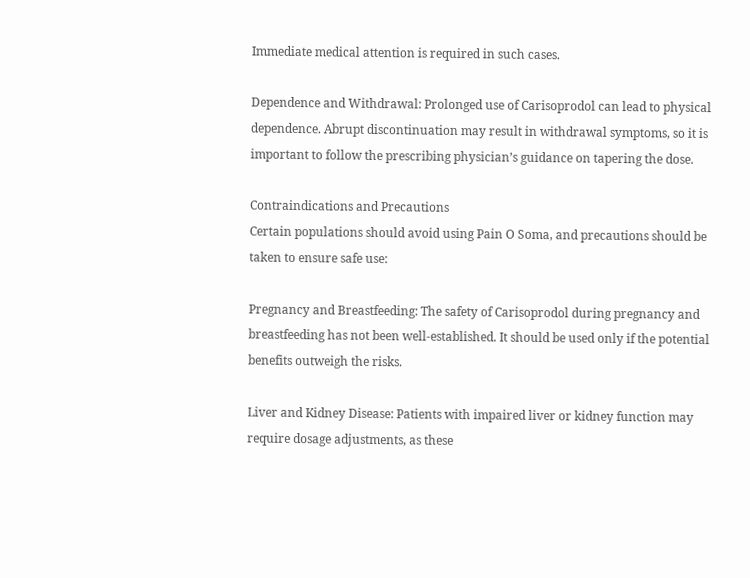Immediate medical attention is required in such cases.

Dependence and Withdrawal: Prolonged use of Carisoprodol can lead to physical dependence. Abrupt discontinuation may result in withdrawal symptoms, so it is important to follow the prescribing physician’s guidance on tapering the dose.

Contraindications and Precautions
Certain populations should avoid using Pain O Soma, and precautions should be taken to ensure safe use:

Pregnancy and Breastfeeding: The safety of Carisoprodol during pregnancy and breastfeeding has not been well-established. It should be used only if the potential benefits outweigh the risks.

Liver and Kidney Disease: Patients with impaired liver or kidney function may require dosage adjustments, as these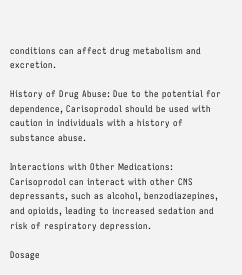conditions can affect drug metabolism and excretion.

History of Drug Abuse: Due to the potential for dependence, Carisoprodol should be used with caution in individuals with a history of substance abuse.

Interactions with Other Medications: Carisoprodol can interact with other CNS depressants, such as alcohol, benzodiazepines, and opioids, leading to increased sedation and risk of respiratory depression.

Dosage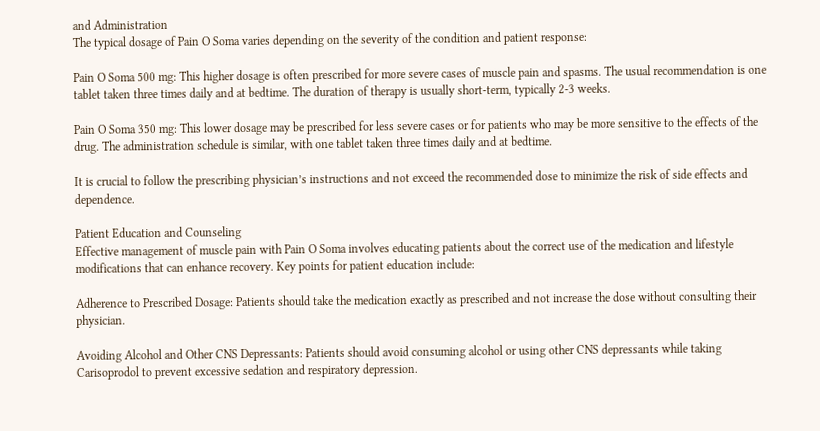and Administration
The typical dosage of Pain O Soma varies depending on the severity of the condition and patient response:

Pain O Soma 500 mg: This higher dosage is often prescribed for more severe cases of muscle pain and spasms. The usual recommendation is one tablet taken three times daily and at bedtime. The duration of therapy is usually short-term, typically 2-3 weeks.

Pain O Soma 350 mg: This lower dosage may be prescribed for less severe cases or for patients who may be more sensitive to the effects of the drug. The administration schedule is similar, with one tablet taken three times daily and at bedtime.

It is crucial to follow the prescribing physician’s instructions and not exceed the recommended dose to minimize the risk of side effects and dependence.

Patient Education and Counseling
Effective management of muscle pain with Pain O Soma involves educating patients about the correct use of the medication and lifestyle modifications that can enhance recovery. Key points for patient education include:

Adherence to Prescribed Dosage: Patients should take the medication exactly as prescribed and not increase the dose without consulting their physician.

Avoiding Alcohol and Other CNS Depressants: Patients should avoid consuming alcohol or using other CNS depressants while taking Carisoprodol to prevent excessive sedation and respiratory depression.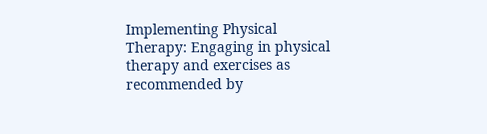Implementing Physical Therapy: Engaging in physical therapy and exercises as recommended by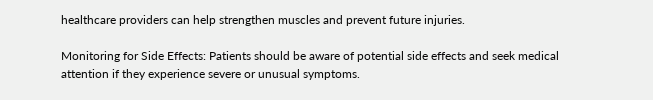healthcare providers can help strengthen muscles and prevent future injuries.

Monitoring for Side Effects: Patients should be aware of potential side effects and seek medical attention if they experience severe or unusual symptoms.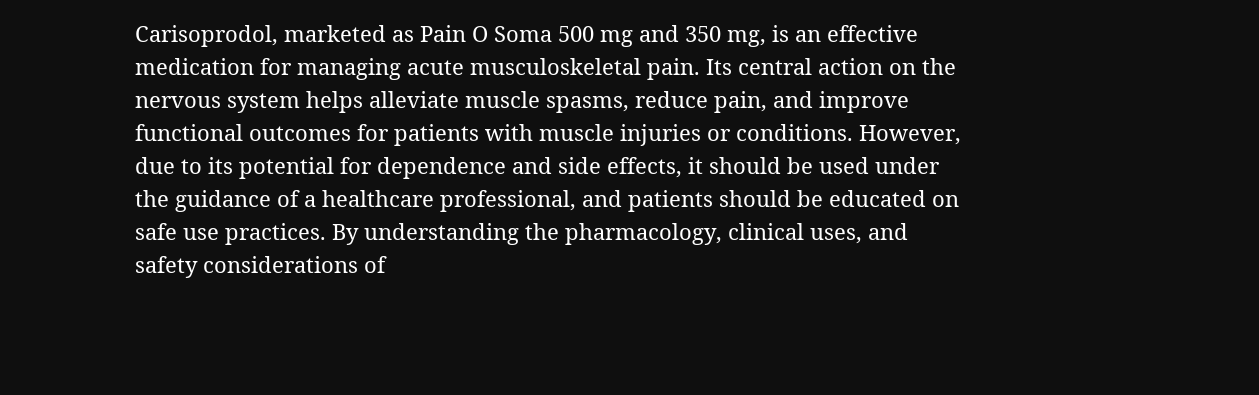Carisoprodol, marketed as Pain O Soma 500 mg and 350 mg, is an effective medication for managing acute musculoskeletal pain. Its central action on the nervous system helps alleviate muscle spasms, reduce pain, and improve functional outcomes for patients with muscle injuries or conditions. However, due to its potential for dependence and side effects, it should be used under the guidance of a healthcare professional, and patients should be educated on safe use practices. By understanding the pharmacology, clinical uses, and safety considerations of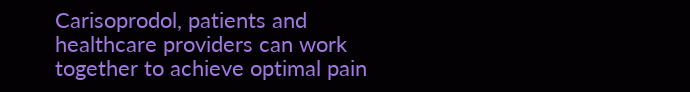Carisoprodol, patients and healthcare providers can work together to achieve optimal pain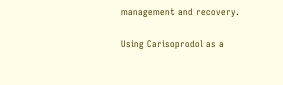management and recovery.

Using Carisoprodol as a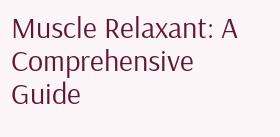Muscle Relaxant: A Comprehensive Guide